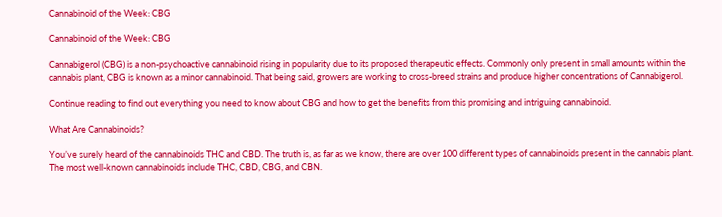Cannabinoid of the Week: CBG

Cannabinoid of the Week: CBG

Cannabigerol (CBG) is a non-psychoactive cannabinoid rising in popularity due to its proposed therapeutic effects. Commonly only present in small amounts within the cannabis plant, CBG is known as a minor cannabinoid. That being said, growers are working to cross-breed strains and produce higher concentrations of Cannabigerol.

Continue reading to find out everything you need to know about CBG and how to get the benefits from this promising and intriguing cannabinoid.

What Are Cannabinoids?

You’ve surely heard of the cannabinoids THC and CBD. The truth is, as far as we know, there are over 100 different types of cannabinoids present in the cannabis plant. The most well-known cannabinoids include THC, CBD, CBG, and CBN.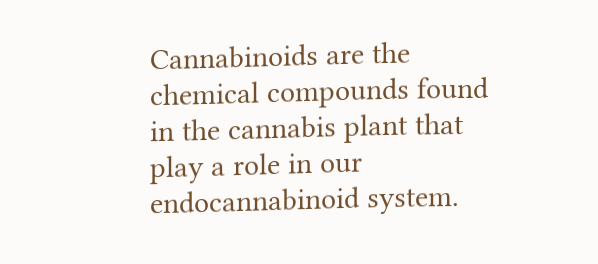Cannabinoids are the chemical compounds found in the cannabis plant that play a role in our endocannabinoid system.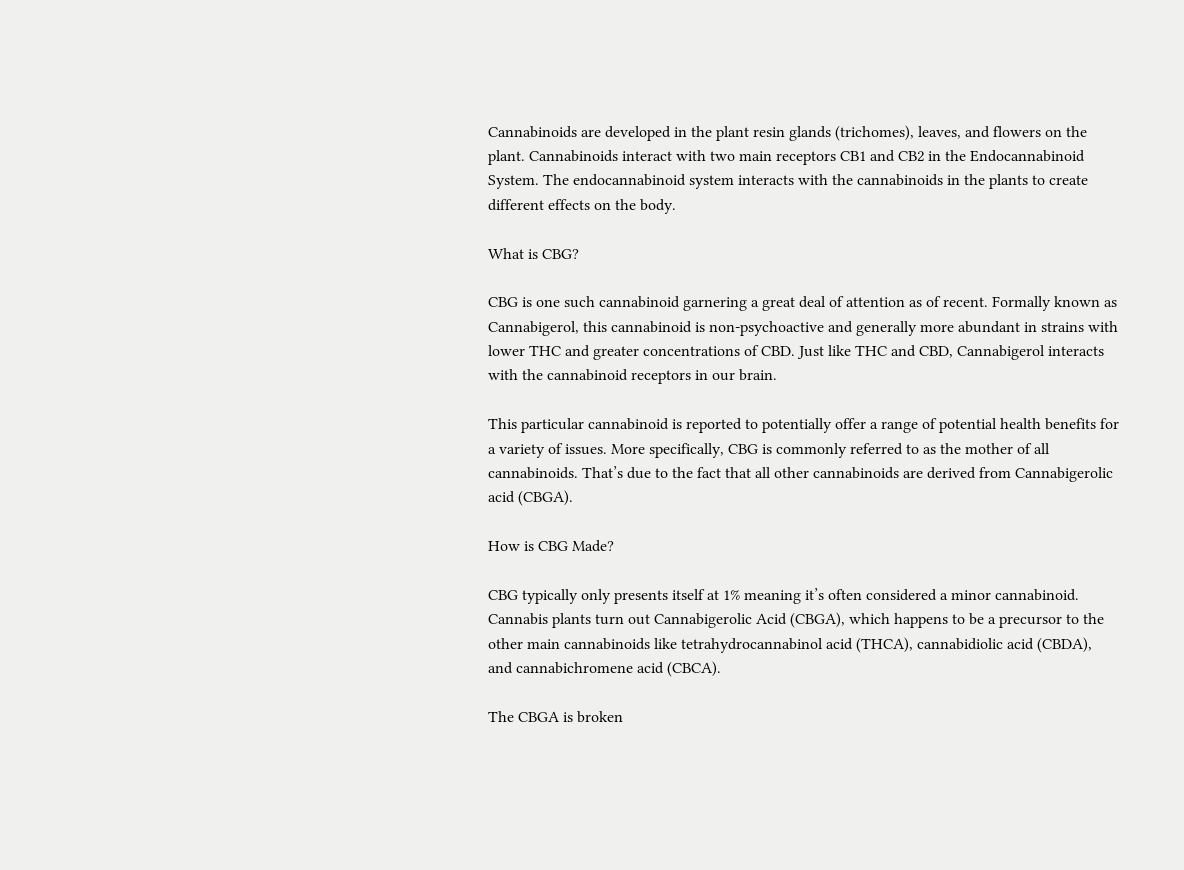Cannabinoids are developed in the plant resin glands (trichomes), leaves, and flowers on the plant. Cannabinoids interact with two main receptors CB1 and CB2 in the Endocannabinoid System. The endocannabinoid system interacts with the cannabinoids in the plants to create different effects on the body.

What is CBG?

CBG is one such cannabinoid garnering a great deal of attention as of recent. Formally known as Cannabigerol, this cannabinoid is non-psychoactive and generally more abundant in strains with lower THC and greater concentrations of CBD. Just like THC and CBD, Cannabigerol interacts with the cannabinoid receptors in our brain.

This particular cannabinoid is reported to potentially offer a range of potential health benefits for a variety of issues. More specifically, CBG is commonly referred to as the mother of all cannabinoids. That’s due to the fact that all other cannabinoids are derived from Cannabigerolic acid (CBGA).

How is CBG Made?

CBG typically only presents itself at 1% meaning it’s often considered a minor cannabinoid. Cannabis plants turn out Cannabigerolic Acid (CBGA), which happens to be a precursor to the other main cannabinoids like tetrahydrocannabinol acid (THCA), cannabidiolic acid (CBDA), and cannabichromene acid (CBCA).

The CBGA is broken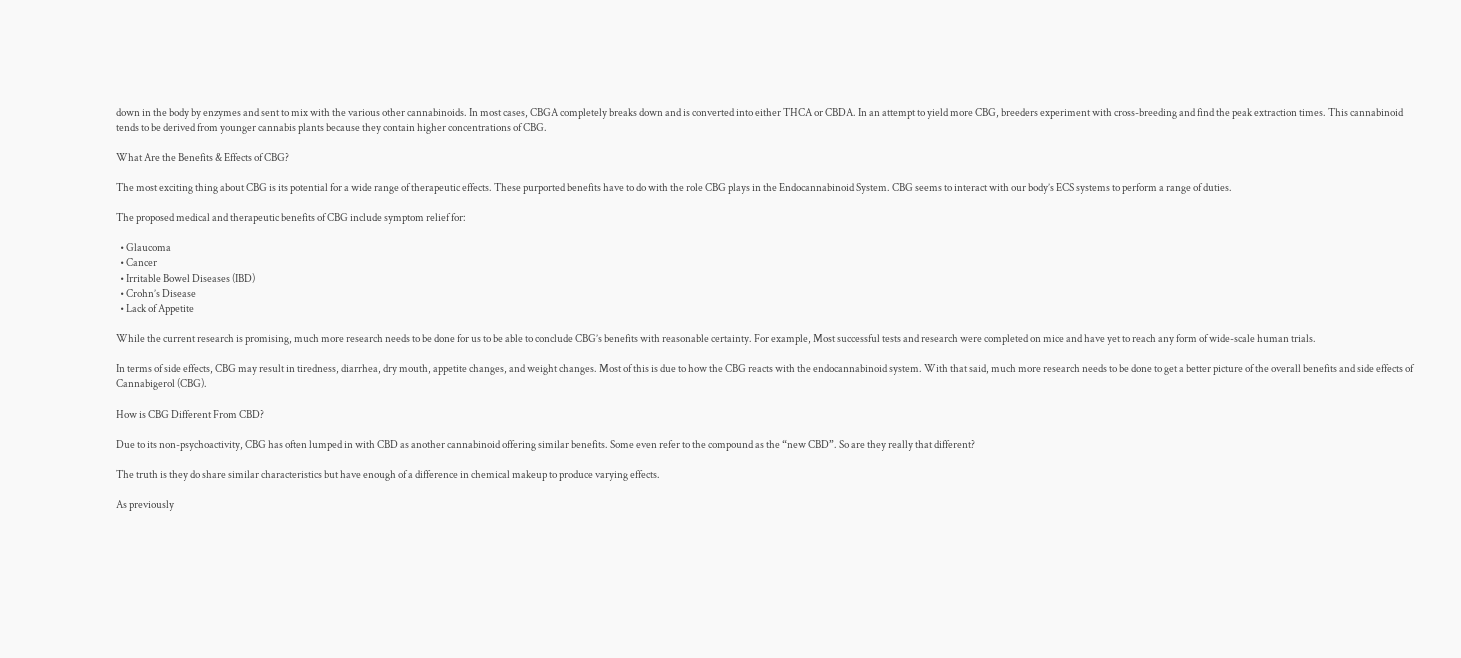down in the body by enzymes and sent to mix with the various other cannabinoids. In most cases, CBGA completely breaks down and is converted into either THCA or CBDA. In an attempt to yield more CBG, breeders experiment with cross-breeding and find the peak extraction times. This cannabinoid tends to be derived from younger cannabis plants because they contain higher concentrations of CBG.

What Are the Benefits & Effects of CBG?

The most exciting thing about CBG is its potential for a wide range of therapeutic effects. These purported benefits have to do with the role CBG plays in the Endocannabinoid System. CBG seems to interact with our body’s ECS systems to perform a range of duties.

The proposed medical and therapeutic benefits of CBG include symptom relief for:

  • Glaucoma
  • Cancer
  • Irritable Bowel Diseases (IBD)
  • Crohn’s Disease
  • Lack of Appetite

While the current research is promising, much more research needs to be done for us to be able to conclude CBG’s benefits with reasonable certainty. For example, Most successful tests and research were completed on mice and have yet to reach any form of wide-scale human trials.

In terms of side effects, CBG may result in tiredness, diarrhea, dry mouth, appetite changes, and weight changes. Most of this is due to how the CBG reacts with the endocannabinoid system. With that said, much more research needs to be done to get a better picture of the overall benefits and side effects of Cannabigerol (CBG).

How is CBG Different From CBD?

Due to its non-psychoactivity, CBG has often lumped in with CBD as another cannabinoid offering similar benefits. Some even refer to the compound as the “new CBD”. So are they really that different?

The truth is they do share similar characteristics but have enough of a difference in chemical makeup to produce varying effects.

As previously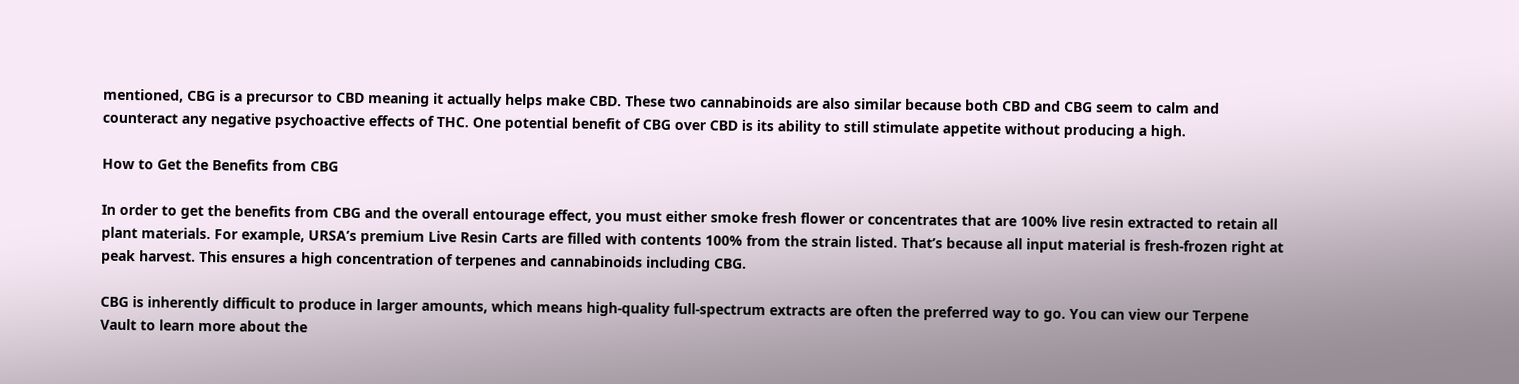mentioned, CBG is a precursor to CBD meaning it actually helps make CBD. These two cannabinoids are also similar because both CBD and CBG seem to calm and counteract any negative psychoactive effects of THC. One potential benefit of CBG over CBD is its ability to still stimulate appetite without producing a high.

How to Get the Benefits from CBG

In order to get the benefits from CBG and the overall entourage effect, you must either smoke fresh flower or concentrates that are 100% live resin extracted to retain all plant materials. For example, URSA’s premium Live Resin Carts are filled with contents 100% from the strain listed. That’s because all input material is fresh-frozen right at peak harvest. This ensures a high concentration of terpenes and cannabinoids including CBG.

CBG is inherently difficult to produce in larger amounts, which means high-quality full-spectrum extracts are often the preferred way to go. You can view our Terpene Vault to learn more about the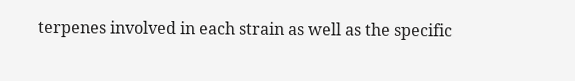terpenes involved in each strain as well as the specific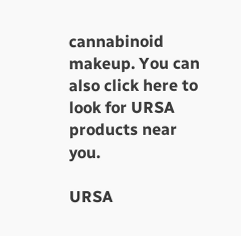cannabinoid makeup. You can also click here to look for URSA products near you.

URSA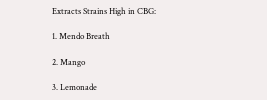Extracts Strains High in CBG:

1. Mendo Breath

2. Mango

3. Lemonade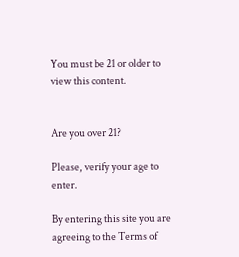You must be 21 or older to view this content.


Are you over 21?

Please, verify your age to enter.

By entering this site you are agreeing to the Terms of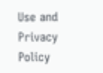Use and Privacy Policy